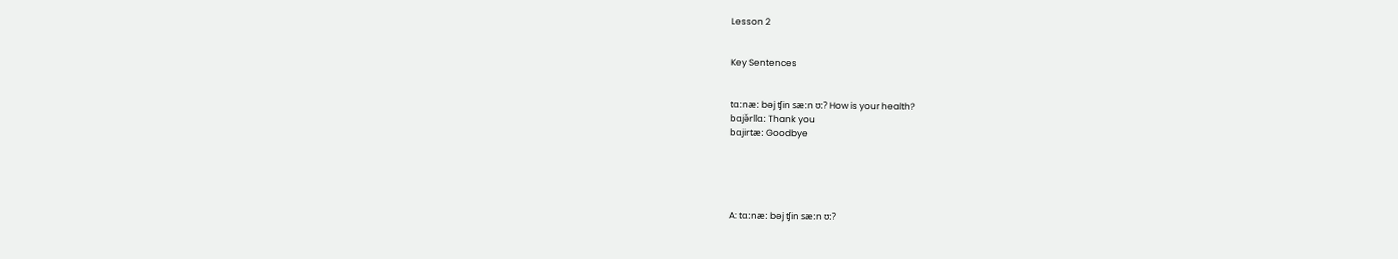Lesson 2


Key Sentences


tɑːnæː bəj ʧin sæːn ʊː? How is your health?
bɑjə̌rllɑː Thank you
bɑjirtæː Goodbye





A: tɑːnæː bəj ʧin sæːn ʊː?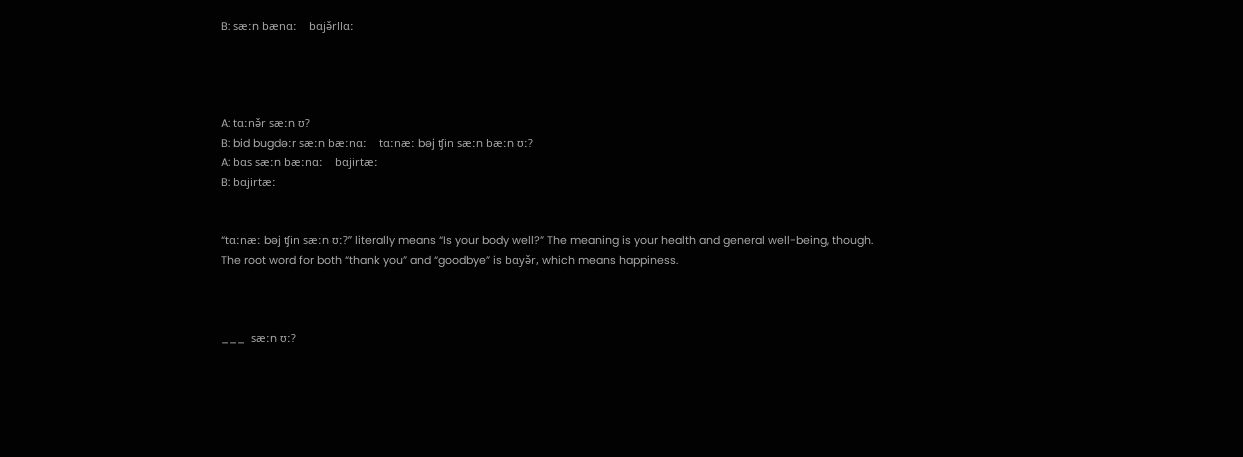B: sæːn bænɑː    bɑjə̌rllɑː




A: tɑːnə̌r sæːn ʊ?
B: bid bugdəːr sæːn bæːnɑː    tɑːnæː bəj ʧin sæːn bæːn ʊː?
A: bɑs sæːn bæːnɑː    bɑjirtæː
B: bɑjirtæː


“tɑːnæː bəj ʧin sæːn ʊː?” literally means “Is your body well?” The meaning is your health and general well-being, though.
The root word for both “thank you” and “goodbye” is bɑyə̌r, which means happiness.



___  sæːn ʊː?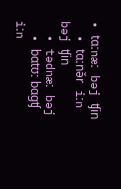• tɑːnæː bəj ʧin
  • tɑːnə̌r iːn bəj ʧin
  • tədnæː bəj
  • bɑtʊː bɑgʧ iːn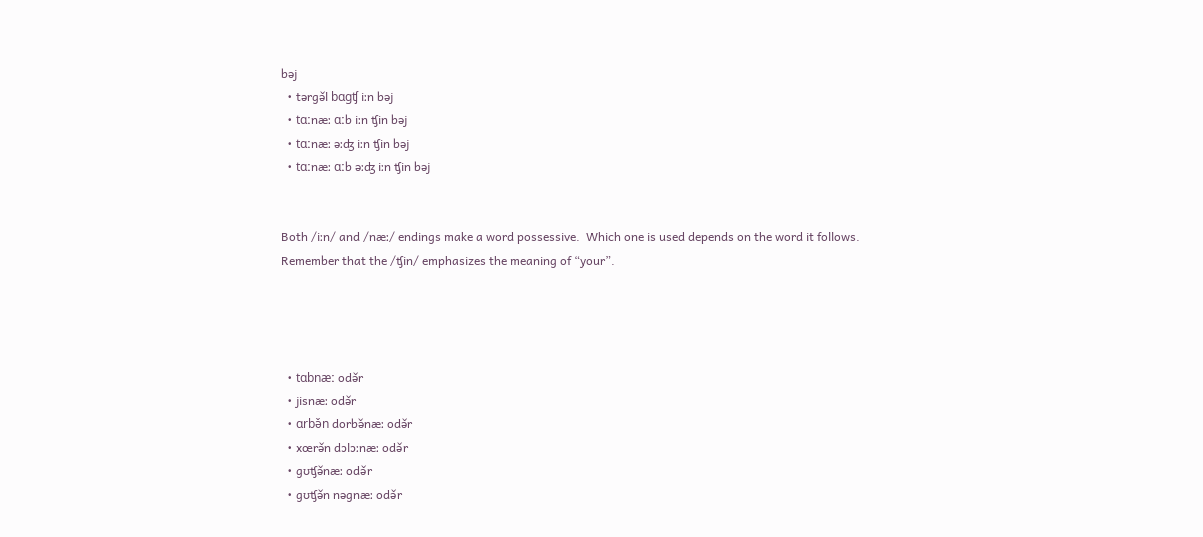bəj
  • tərgə̌l bɑgʧ iːn bəj
  • tɑːnæː ɑːb iːn ʧin bəj
  • tɑːnæː əːʤ iːn ʧin bəj
  • tɑːnæː ɑːb əːʤ iːn ʧin bəj


Both /iːn/ and /næː/ endings make a word possessive.  Which one is used depends on the word it follows.
Remember that the /ʧin/ emphasizes the meaning of “your”.




  • tɑbnæː odə̌r
  • jisnæː odə̌r
  • ɑrbə̌n dorbə̌næː odə̌r
  • xœrə̌n dɔlɔːnæː odə̌r
  • gʊʧə̌næː odə̌r
  • gʊʧə̌n nəgnæː odə̌r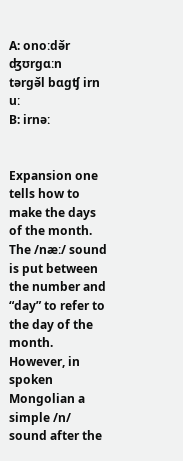A: onoːdə̌r ʤʊrgɑːn    tərgə̌l bɑgʧ irn uː
B: irnəː


Expansion one tells how to make the days of the month. The /næː/ sound is put between the number and “day” to refer to the day of the month. However, in spoken Mongolian a simple /n/ sound after the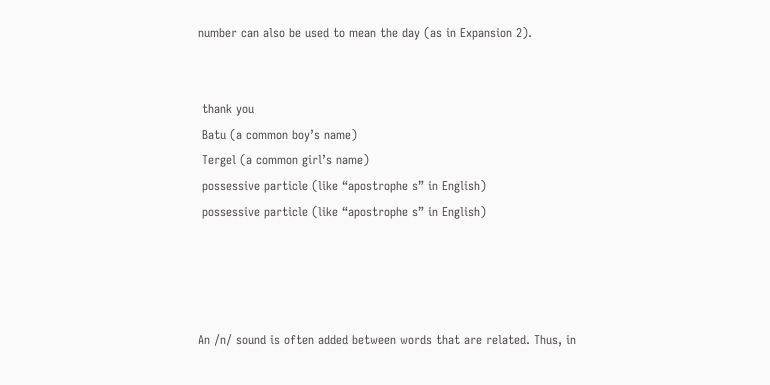number can also be used to mean the day (as in Expansion 2).


 thank you
 Batu (a common boy’s name)
 Tergel (a common girl’s name)
 possessive particle (like “apostrophe s” in English)
 possessive particle (like “apostrophe s” in English)




An /n/ sound is often added between words that are related. Thus, in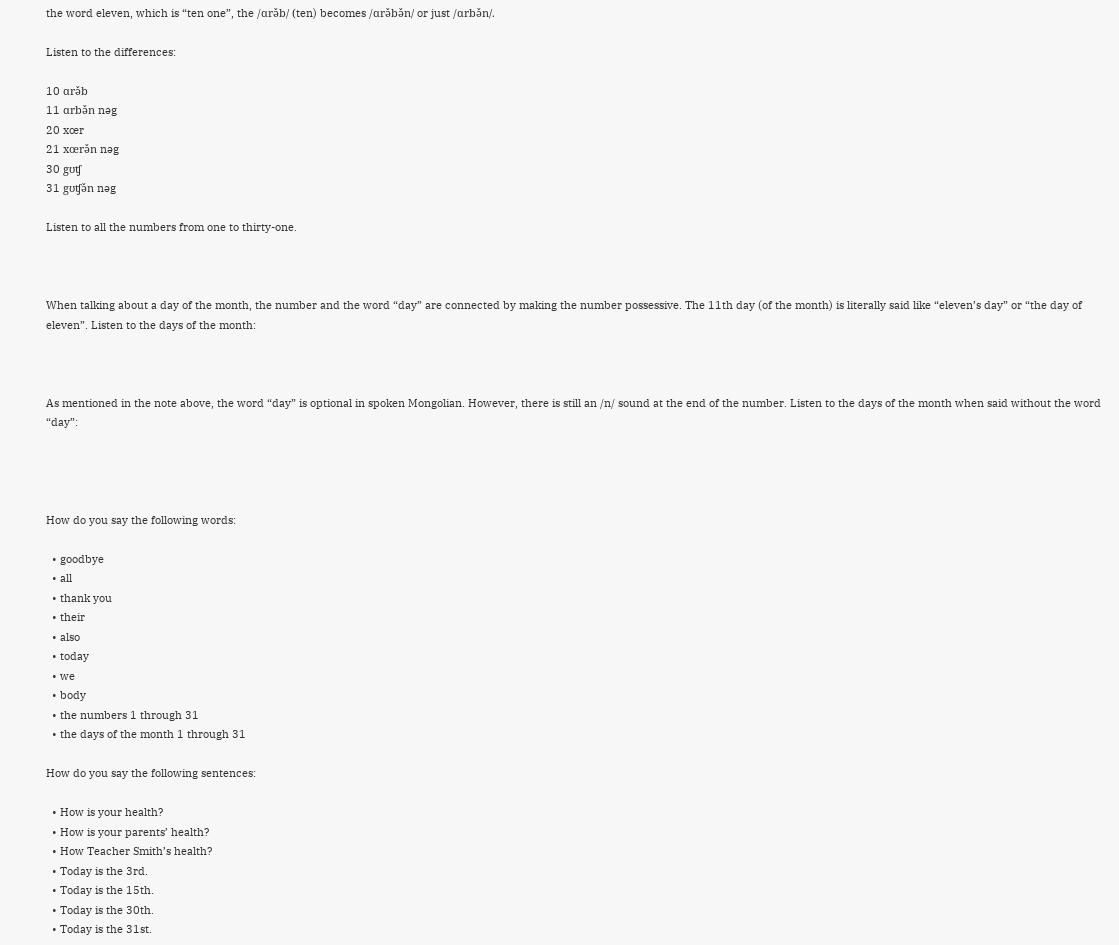the word eleven, which is “ten one”, the /ɑrə̌b/ (ten) becomes /ɑrə̌bə̌n/ or just /ɑrbə̌n/.

Listen to the differences:

10 ɑrə̌b
11 ɑrbə̌n nəg
20 xœr
21 xœrə̌n nəg
30 gʊʧ
31 gʊʧə̌n nəg

Listen to all the numbers from one to thirty-one.



When talking about a day of the month, the number and the word “day” are connected by making the number possessive. The 11th day (of the month) is literally said like “eleven’s day” or “the day of eleven”. Listen to the days of the month:



As mentioned in the note above, the word “day” is optional in spoken Mongolian. However, there is still an /n/ sound at the end of the number. Listen to the days of the month when said without the word “day”:




How do you say the following words:

  • goodbye
  • all
  • thank you
  • their
  • also
  • today
  • we
  • body
  • the numbers 1 through 31
  • the days of the month 1 through 31

How do you say the following sentences:

  • How is your health?
  • How is your parents’ health?
  • How Teacher Smith’s health?
  • Today is the 3rd.
  • Today is the 15th.
  • Today is the 30th.
  • Today is the 31st.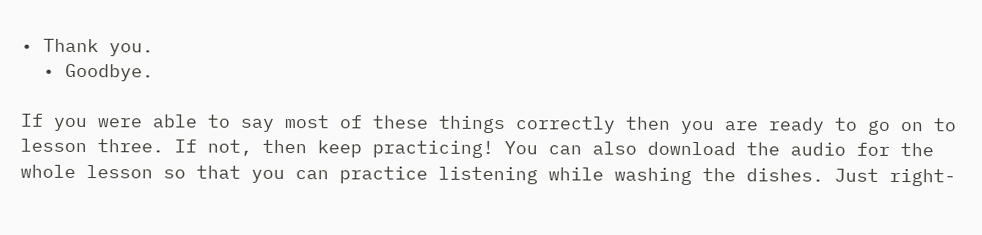• Thank you.
  • Goodbye.

If you were able to say most of these things correctly then you are ready to go on to lesson three. If not, then keep practicing! You can also download the audio for the whole lesson so that you can practice listening while washing the dishes. Just right-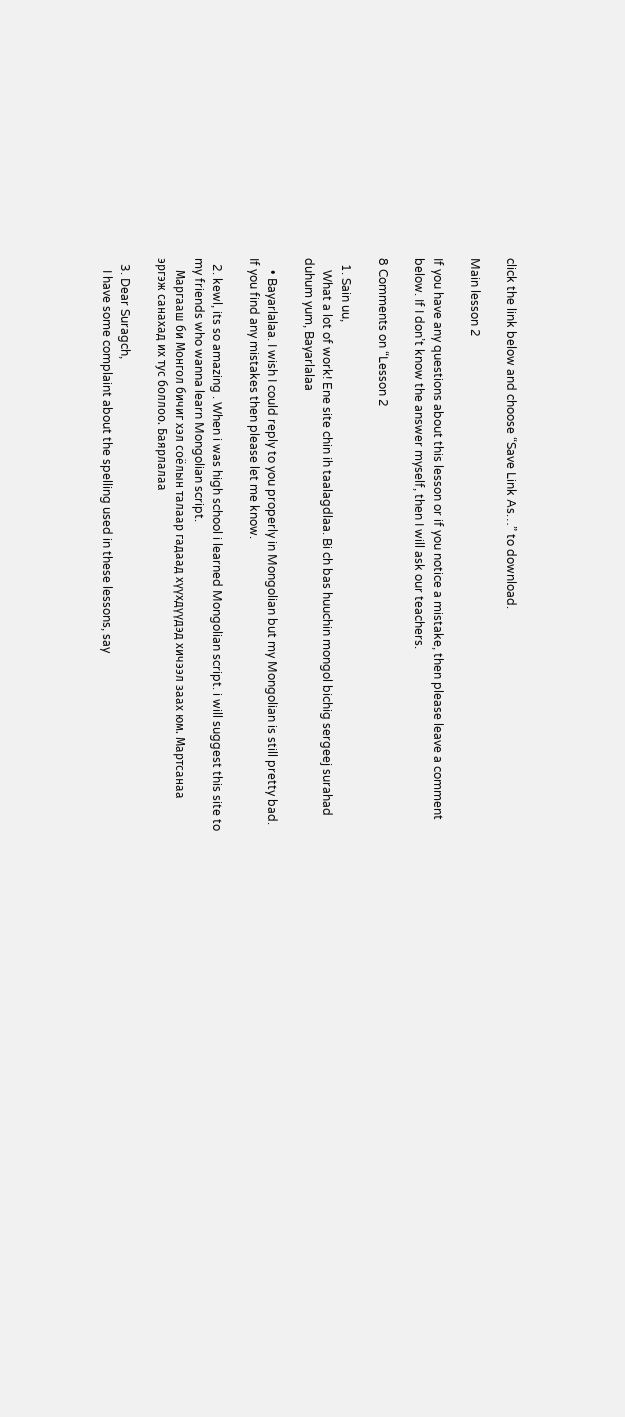click the link below and choose “Save Link As…” to download.

Main lesson 2

If you have any questions about this lesson or if you notice a mistake, then please leave a comment below. If I don’t know the answer myself, then I will ask our teachers.

8 Comments on “Lesson 2

  1. Sain uu,
    What a lot of work! Ene site chin ih taalagdlaa. Bi ch bas huuchin mongol bichig sergeej surahad duhum yum, Bayarlalaa

    • Bayarlalaa. I wish I could reply to you properly in Mongolian but my Mongolian is still pretty bad. If you find any mistakes then please let me know.

  2. kewl, its so amazing . When i was high school i learned Mongolian script. i will suggest this site to my friends who wanna learn Mongolian script.
    Маргааш би Монгол бичиг хэл соёлын талаар гадаад хүүхдүүдэд хичээл заах юм. Мартсанаа эргэж санахад их тус боллоо. Баярлалаа

  3. Dear Suragch,
    I have some complaint about the spelling used in these lessons, say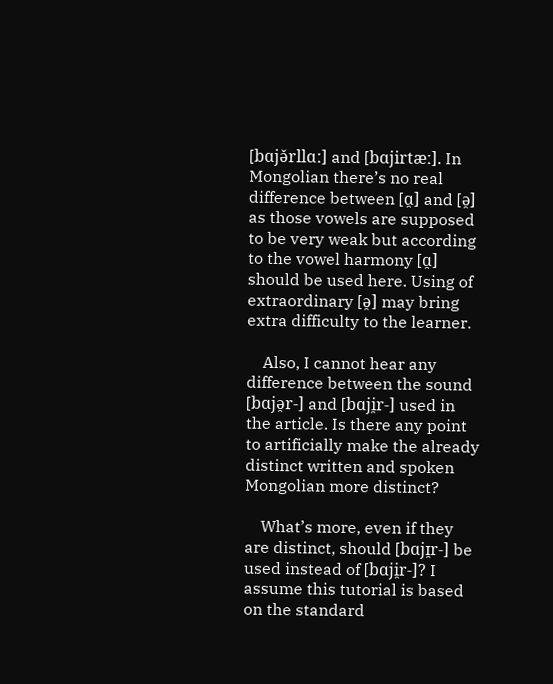[bɑjə̌rllɑː] and [bɑjirtæː]. In Mongolian there’s no real difference between [ɑ̯] and [ə̯] as those vowels are supposed to be very weak but according to the vowel harmony [ɑ̯] should be used here. Using of extraordinary [ə̯] may bring extra difficulty to the learner.

    Also, I cannot hear any difference between the sound [bɑjə̯r-] and [bɑji̯r-] used in the article. Is there any point to artificially make the already distinct written and spoken Mongolian more distinct?

    What’s more, even if they are distinct, should [bɑjɪ̯r-] be used instead of [bɑji̯r-]? I assume this tutorial is based on the standard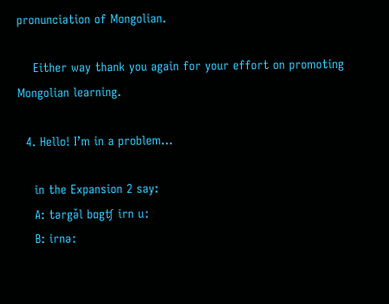pronunciation of Mongolian.

    Either way thank you again for your effort on promoting Mongolian learning.

  4. Hello! I’m in a problem…

    in the Expansion 2 say:
    A: tərgə̌l bɑgʧ irn uː
    B: irnəː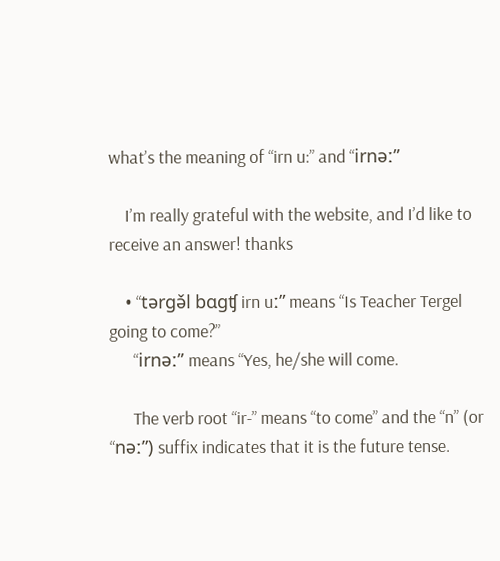what’s the meaning of “irn u:” and “irnəː”

    I’m really grateful with the website, and I’d like to receive an answer! thanks

    • “tərgə̌l bɑgʧ irn uː” means “Is Teacher Tergel going to come?”
      “irnəː” means “Yes, he/she will come.

      The verb root “ir-” means “to come” and the “n” (or “nəː”) suffix indicates that it is the future tense.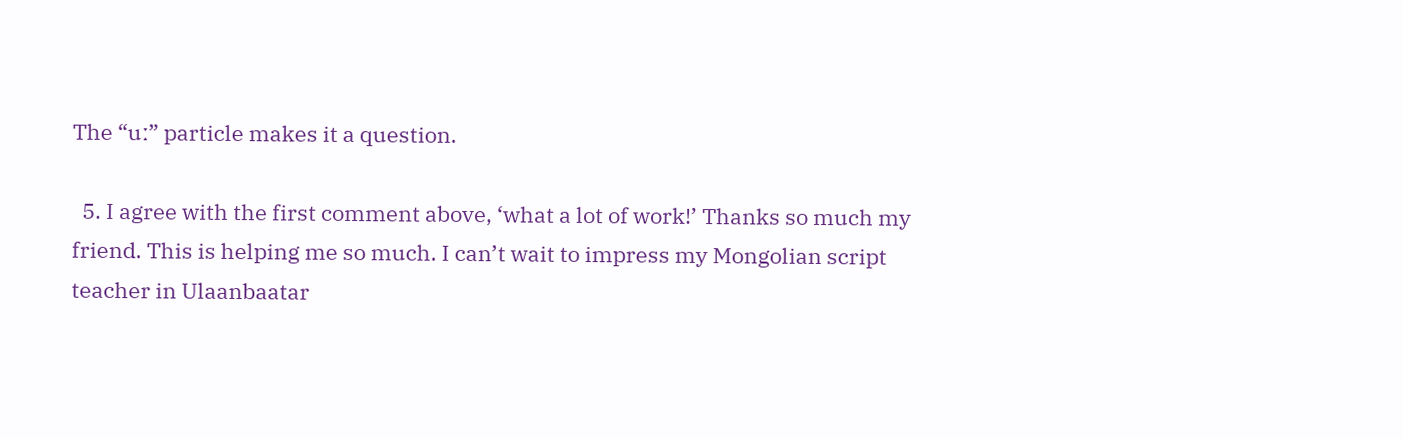The “uː” particle makes it a question.

  5. I agree with the first comment above, ‘what a lot of work!’ Thanks so much my friend. This is helping me so much. I can’t wait to impress my Mongolian script teacher in Ulaanbaatar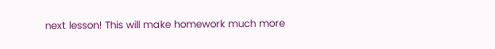next lesson! This will make homework much more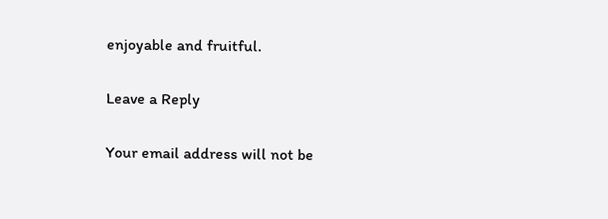enjoyable and fruitful.

Leave a Reply

Your email address will not be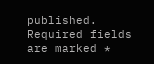published. Required fields are marked *